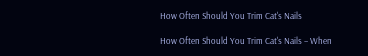How Often Should You Trim Cat's Nails

How Often Should You Trim Cat's Nails – When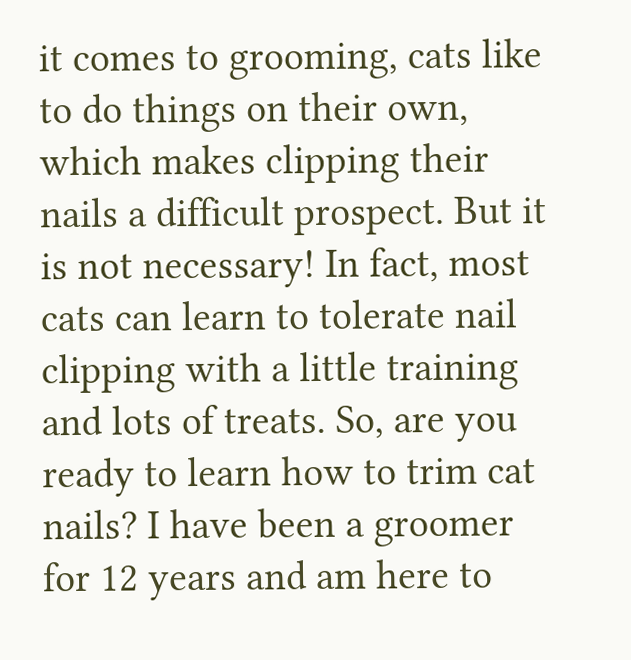it comes to grooming, cats like to do things on their own, which makes clipping their nails a difficult prospect. But it is not necessary! In fact, most cats can learn to tolerate nail clipping with a little training and lots of treats. So, are you ready to learn how to trim cat nails? I have been a groomer for 12 years and am here to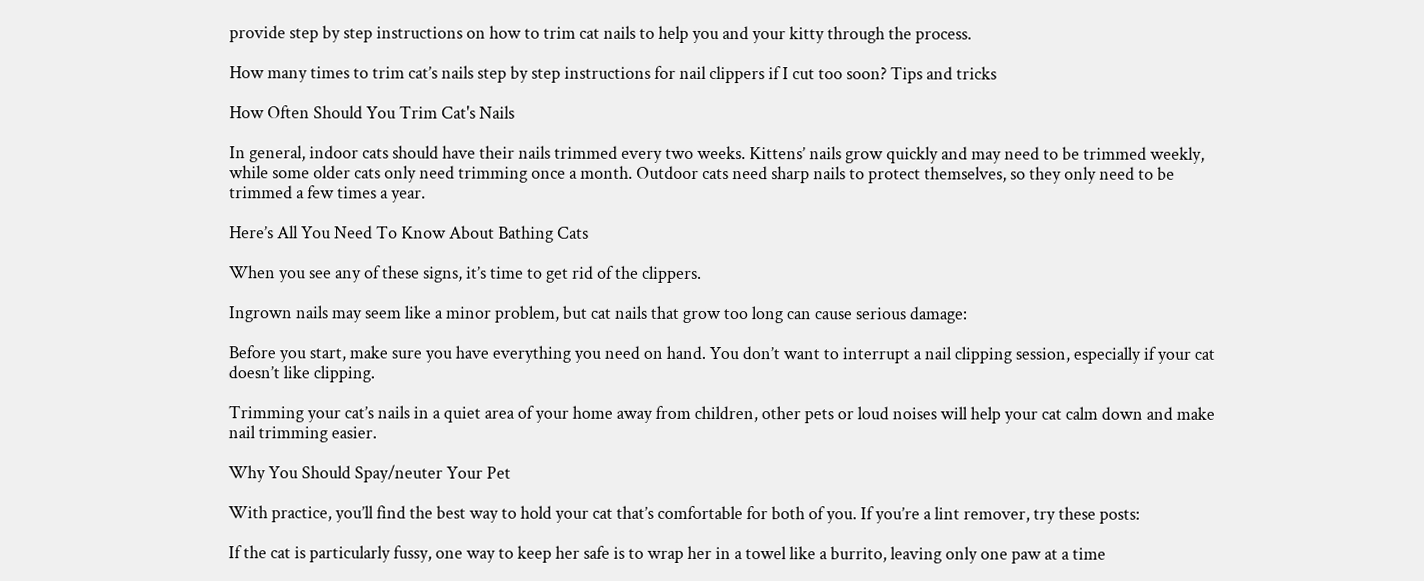provide step by step instructions on how to trim cat nails to help you and your kitty through the process.

How many times to trim cat’s nails step by step instructions for nail clippers if I cut too soon? Tips and tricks

How Often Should You Trim Cat's Nails

In general, indoor cats should have their nails trimmed every two weeks. Kittens’ nails grow quickly and may need to be trimmed weekly, while some older cats only need trimming once a month. Outdoor cats need sharp nails to protect themselves, so they only need to be trimmed a few times a year.

Here’s All You Need To Know About Bathing Cats

When you see any of these signs, it’s time to get rid of the clippers.

Ingrown nails may seem like a minor problem, but cat nails that grow too long can cause serious damage:

Before you start, make sure you have everything you need on hand. You don’t want to interrupt a nail clipping session, especially if your cat doesn’t like clipping.

Trimming your cat’s nails in a quiet area of your home away from children, other pets or loud noises will help your cat calm down and make nail trimming easier.

Why You Should Spay/neuter Your Pet

With practice, you’ll find the best way to hold your cat that’s comfortable for both of you. If you’re a lint remover, try these posts:

If the cat is particularly fussy, one way to keep her safe is to wrap her in a towel like a burrito, leaving only one paw at a time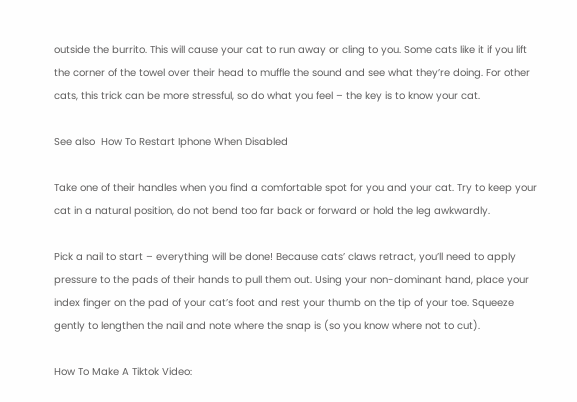outside the burrito. This will cause your cat to run away or cling to you. Some cats like it if you lift the corner of the towel over their head to muffle the sound and see what they’re doing. For other cats, this trick can be more stressful, so do what you feel – the key is to know your cat.

See also  How To Restart Iphone When Disabled

Take one of their handles when you find a comfortable spot for you and your cat. Try to keep your cat in a natural position, do not bend too far back or forward or hold the leg awkwardly.

Pick a nail to start – everything will be done! Because cats’ claws retract, you’ll need to apply pressure to the pads of their hands to pull them out. Using your non-dominant hand, place your index finger on the pad of your cat’s foot and rest your thumb on the tip of your toe. Squeeze gently to lengthen the nail and note where the snap is (so you know where not to cut).

How To Make A Tiktok Video: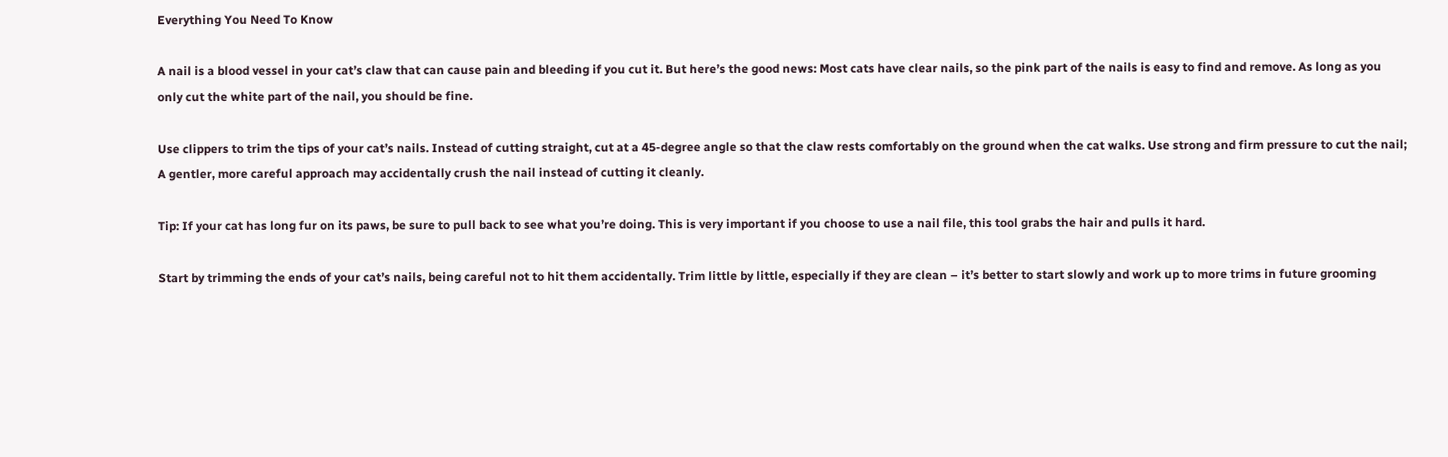Everything You Need To Know

A nail is a blood vessel in your cat’s claw that can cause pain and bleeding if you cut it. But here’s the good news: Most cats have clear nails, so the pink part of the nails is easy to find and remove. As long as you only cut the white part of the nail, you should be fine.

Use clippers to trim the tips of your cat’s nails. Instead of cutting straight, cut at a 45-degree angle so that the claw rests comfortably on the ground when the cat walks. Use strong and firm pressure to cut the nail; A gentler, more careful approach may accidentally crush the nail instead of cutting it cleanly.

Tip: If your cat has long fur on its paws, be sure to pull back to see what you’re doing. This is very important if you choose to use a nail file, this tool grabs the hair and pulls it hard.

Start by trimming the ends of your cat’s nails, being careful not to hit them accidentally. Trim little by little, especially if they are clean – it’s better to start slowly and work up to more trims in future grooming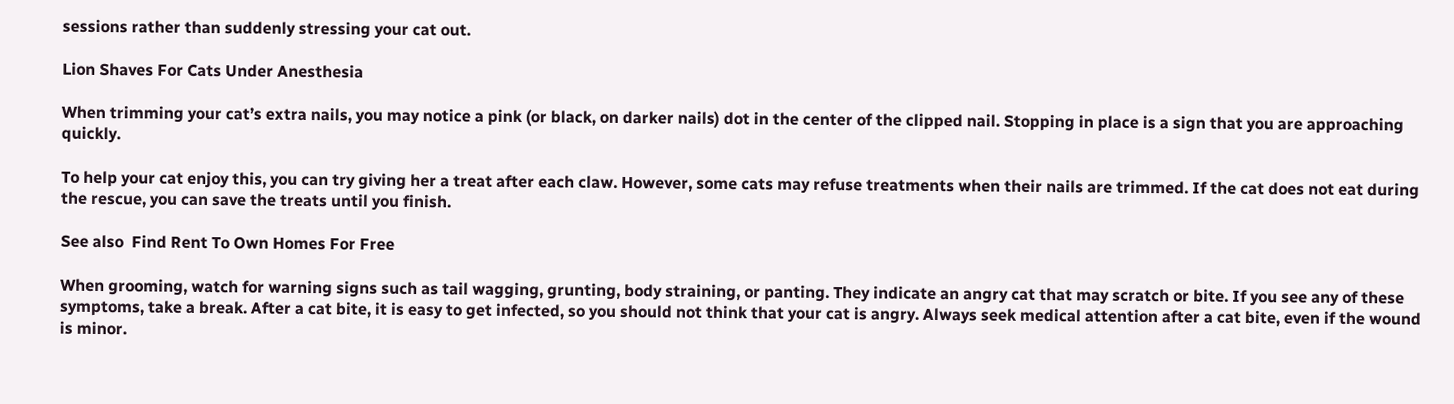sessions rather than suddenly stressing your cat out.

Lion Shaves For Cats Under Anesthesia

When trimming your cat’s extra nails, you may notice a pink (or black, on darker nails) dot in the center of the clipped nail. Stopping in place is a sign that you are approaching quickly.

To help your cat enjoy this, you can try giving her a treat after each claw. However, some cats may refuse treatments when their nails are trimmed. If the cat does not eat during the rescue, you can save the treats until you finish.

See also  Find Rent To Own Homes For Free

When grooming, watch for warning signs such as tail wagging, grunting, body straining, or panting. They indicate an angry cat that may scratch or bite. If you see any of these symptoms, take a break. After a cat bite, it is easy to get infected, so you should not think that your cat is angry. Always seek medical attention after a cat bite, even if the wound is minor.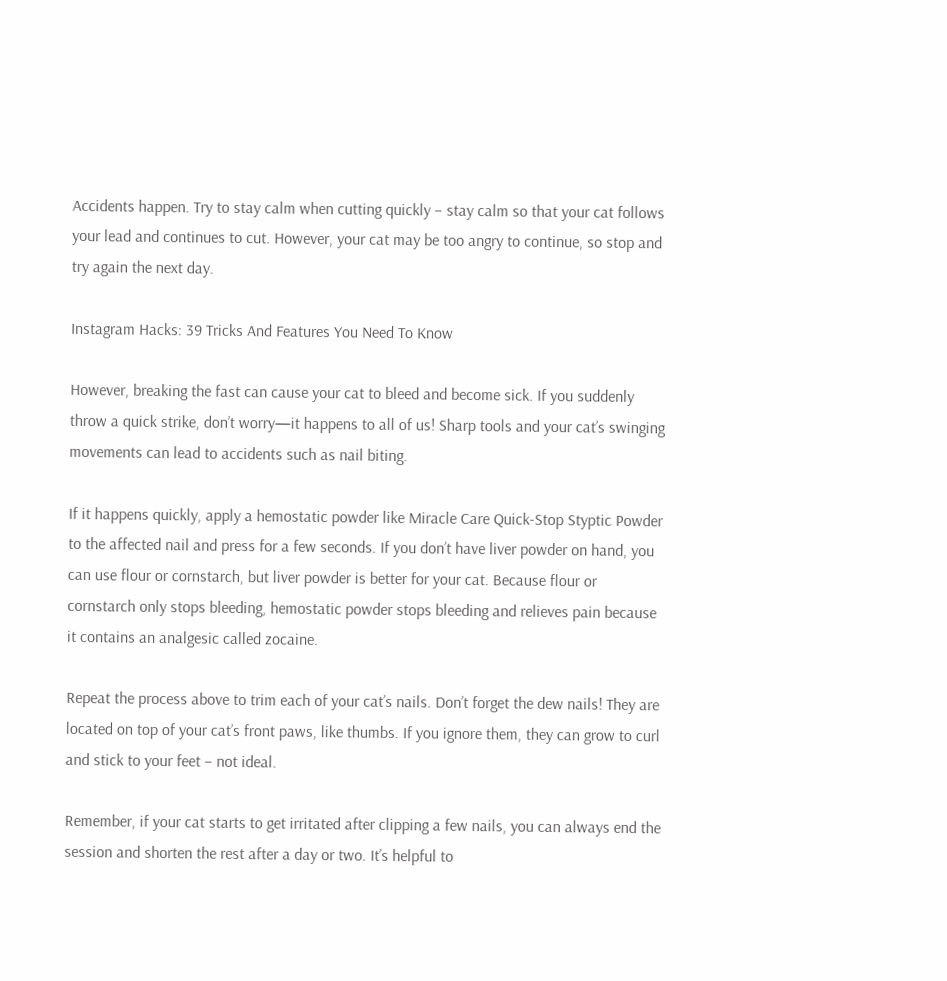Accidents happen. Try to stay calm when cutting quickly – stay calm so that your cat follows your lead and continues to cut. However, your cat may be too angry to continue, so stop and try again the next day.

Instagram Hacks: 39 Tricks And Features You Need To Know

However, breaking the fast can cause your cat to bleed and become sick. If you suddenly throw a quick strike, don’t worry—it happens to all of us! Sharp tools and your cat’s swinging movements can lead to accidents such as nail biting.

If it happens quickly, apply a hemostatic powder like Miracle Care Quick-Stop Styptic Powder to the affected nail and press for a few seconds. If you don’t have liver powder on hand, you can use flour or cornstarch, but liver powder is better for your cat. Because flour or cornstarch only stops bleeding, hemostatic powder stops bleeding and relieves pain because it contains an analgesic called zocaine.

Repeat the process above to trim each of your cat’s nails. Don’t forget the dew nails! They are located on top of your cat’s front paws, like thumbs. If you ignore them, they can grow to curl and stick to your feet – not ideal.

Remember, if your cat starts to get irritated after clipping a few nails, you can always end the session and shorten the rest after a day or two. It’s helpful to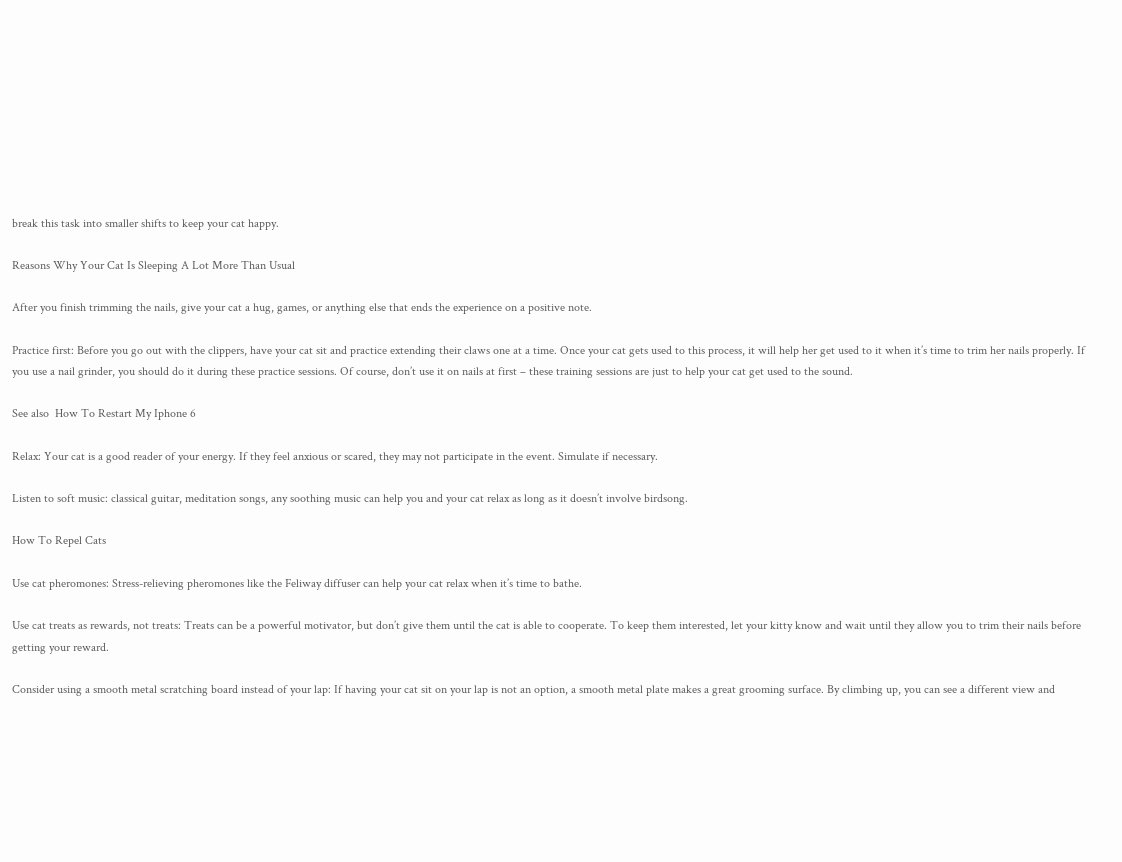break this task into smaller shifts to keep your cat happy.

Reasons Why Your Cat Is Sleeping A Lot More Than Usual

After you finish trimming the nails, give your cat a hug, games, or anything else that ends the experience on a positive note.

Practice first: Before you go out with the clippers, have your cat sit and practice extending their claws one at a time. Once your cat gets used to this process, it will help her get used to it when it’s time to trim her nails properly. If you use a nail grinder, you should do it during these practice sessions. Of course, don’t use it on nails at first – these training sessions are just to help your cat get used to the sound.

See also  How To Restart My Iphone 6

Relax: Your cat is a good reader of your energy. If they feel anxious or scared, they may not participate in the event. Simulate if necessary.

Listen to soft music: classical guitar, meditation songs, any soothing music can help you and your cat relax as long as it doesn’t involve birdsong.

How To Repel Cats

Use cat pheromones: Stress-relieving pheromones like the Feliway diffuser can help your cat relax when it’s time to bathe.

Use cat treats as rewards, not treats: Treats can be a powerful motivator, but don’t give them until the cat is able to cooperate. To keep them interested, let your kitty know and wait until they allow you to trim their nails before getting your reward.

Consider using a smooth metal scratching board instead of your lap: If having your cat sit on your lap is not an option, a smooth metal plate makes a great grooming surface. By climbing up, you can see a different view and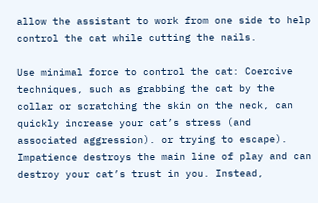allow the assistant to work from one side to help control the cat while cutting the nails.

Use minimal force to control the cat: Coercive techniques, such as grabbing the cat by the collar or scratching the skin on the neck, can quickly increase your cat’s stress (and associated aggression). or trying to escape). Impatience destroys the main line of play and can destroy your cat’s trust in you. Instead,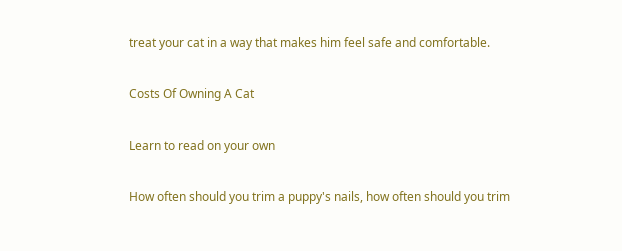treat your cat in a way that makes him feel safe and comfortable.

Costs Of Owning A Cat

Learn to read on your own

How often should you trim a puppy's nails, how often should you trim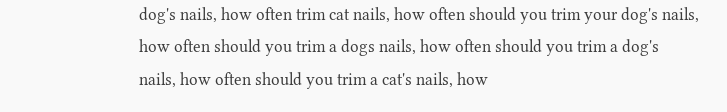dog's nails, how often trim cat nails, how often should you trim your dog's nails, how often should you trim a dogs nails, how often should you trim a dog's nails, how often should you trim a cat's nails, how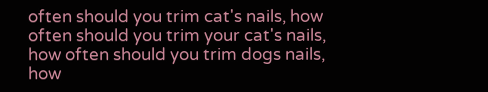often should you trim cat's nails, how often should you trim your cat's nails, how often should you trim dogs nails, how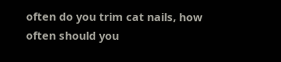often do you trim cat nails, how often should you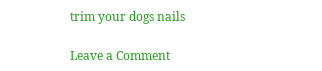trim your dogs nails

Leave a Comment